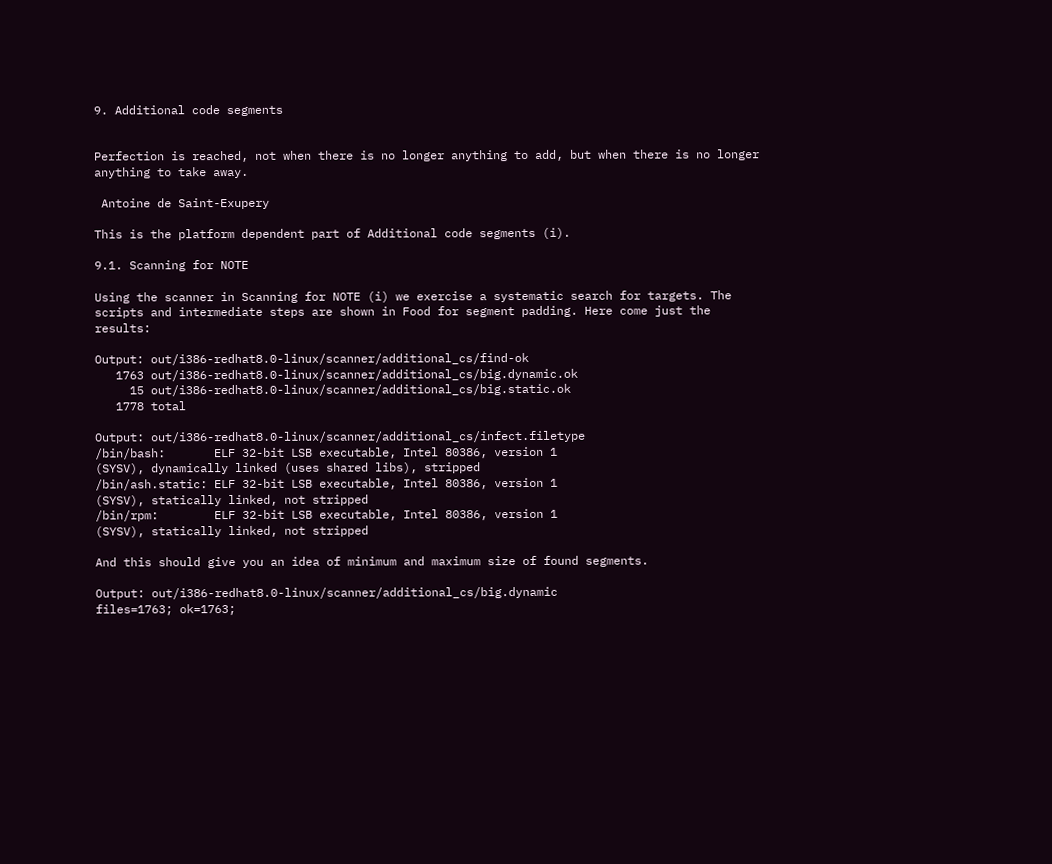9. Additional code segments


Perfection is reached, not when there is no longer anything to add, but when there is no longer anything to take away.

 Antoine de Saint-Exupery

This is the platform dependent part of Additional code segments (i).

9.1. Scanning for NOTE

Using the scanner in Scanning for NOTE (i) we exercise a systematic search for targets. The scripts and intermediate steps are shown in Food for segment padding. Here come just the results:

Output: out/i386-redhat8.0-linux/scanner/additional_cs/find-ok
   1763 out/i386-redhat8.0-linux/scanner/additional_cs/big.dynamic.ok
     15 out/i386-redhat8.0-linux/scanner/additional_cs/big.static.ok
   1778 total

Output: out/i386-redhat8.0-linux/scanner/additional_cs/infect.filetype
/bin/bash:       ELF 32-bit LSB executable, Intel 80386, version 1
(SYSV), dynamically linked (uses shared libs), stripped
/bin/ash.static: ELF 32-bit LSB executable, Intel 80386, version 1
(SYSV), statically linked, not stripped
/bin/rpm:        ELF 32-bit LSB executable, Intel 80386, version 1
(SYSV), statically linked, not stripped

And this should give you an idea of minimum and maximum size of found segments.

Output: out/i386-redhat8.0-linux/scanner/additional_cs/big.dynamic
files=1763; ok=1763;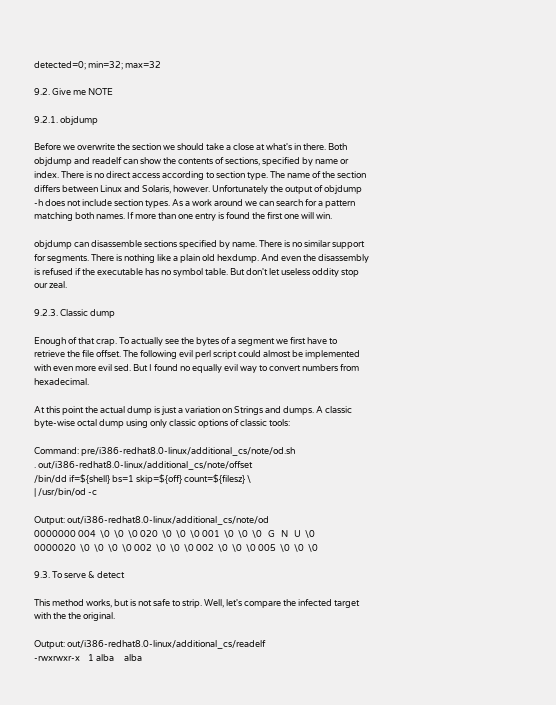detected=0; min=32; max=32

9.2. Give me NOTE

9.2.1. objdump

Before we overwrite the section we should take a close at what's in there. Both objdump and readelf can show the contents of sections, specified by name or index. There is no direct access according to section type. The name of the section differs between Linux and Solaris, however. Unfortunately the output of objdump -h does not include section types. As a work around we can search for a pattern matching both names. If more than one entry is found the first one will win.

objdump can disassemble sections specified by name. There is no similar support for segments. There is nothing like a plain old hexdump. And even the disassembly is refused if the executable has no symbol table. But don't let useless oddity stop our zeal.

9.2.3. Classic dump

Enough of that crap. To actually see the bytes of a segment we first have to retrieve the file offset. The following evil perl script could almost be implemented with even more evil sed. But I found no equally evil way to convert numbers from hexadecimal.

At this point the actual dump is just a variation on Strings and dumps. A classic byte-wise octal dump using only classic options of classic tools:

Command: pre/i386-redhat8.0-linux/additional_cs/note/od.sh
. out/i386-redhat8.0-linux/additional_cs/note/offset
/bin/dd if=${shell} bs=1 skip=${off} count=${filesz} \
| /usr/bin/od -c

Output: out/i386-redhat8.0-linux/additional_cs/note/od
0000000 004  \0  \0  \0 020  \0  \0  \0 001  \0  \0  \0   G   N   U  \0
0000020  \0  \0  \0  \0 002  \0  \0  \0 002  \0  \0  \0 005  \0  \0  \0

9.3. To serve & detect

This method works, but is not safe to strip. Well, let's compare the infected target with the the original.

Output: out/i386-redhat8.0-linux/additional_cs/readelf
-rwxrwxr-x    1 alba     alba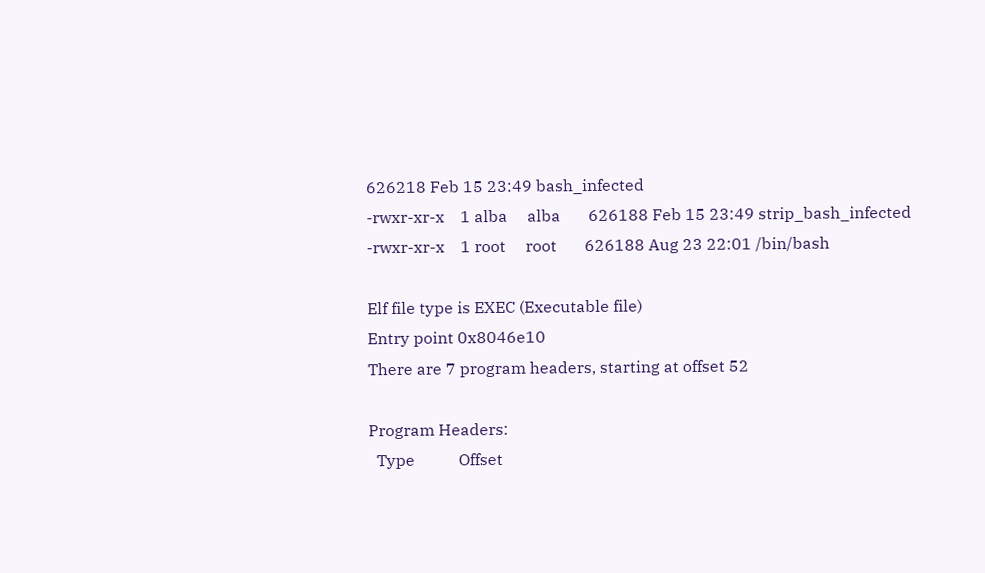626218 Feb 15 23:49 bash_infected
-rwxr-xr-x    1 alba     alba       626188 Feb 15 23:49 strip_bash_infected
-rwxr-xr-x    1 root     root       626188 Aug 23 22:01 /bin/bash

Elf file type is EXEC (Executable file)
Entry point 0x8046e10
There are 7 program headers, starting at offset 52

Program Headers:
  Type           Offset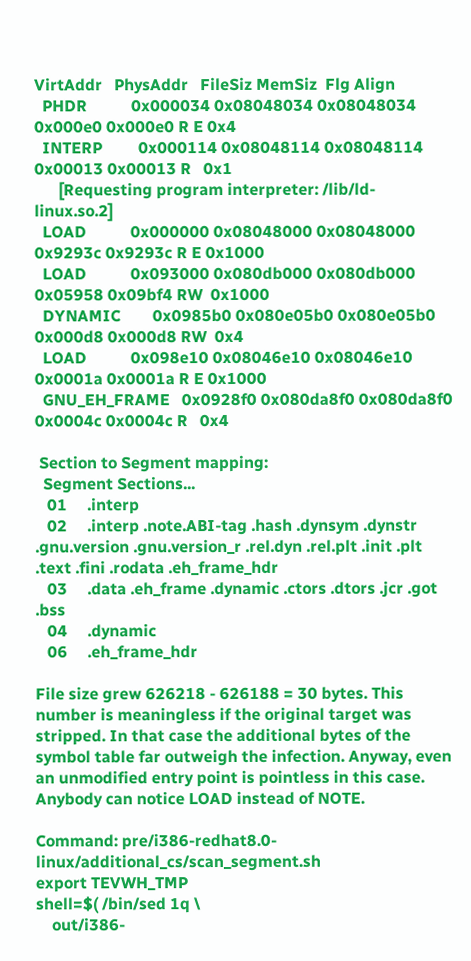VirtAddr   PhysAddr   FileSiz MemSiz  Flg Align
  PHDR           0x000034 0x08048034 0x08048034 0x000e0 0x000e0 R E 0x4
  INTERP         0x000114 0x08048114 0x08048114 0x00013 0x00013 R   0x1
      [Requesting program interpreter: /lib/ld-linux.so.2]
  LOAD           0x000000 0x08048000 0x08048000 0x9293c 0x9293c R E 0x1000
  LOAD           0x093000 0x080db000 0x080db000 0x05958 0x09bf4 RW  0x1000
  DYNAMIC        0x0985b0 0x080e05b0 0x080e05b0 0x000d8 0x000d8 RW  0x4
  LOAD           0x098e10 0x08046e10 0x08046e10 0x0001a 0x0001a R E 0x1000
  GNU_EH_FRAME   0x0928f0 0x080da8f0 0x080da8f0 0x0004c 0x0004c R   0x4

 Section to Segment mapping:
  Segment Sections...
   01     .interp
   02     .interp .note.ABI-tag .hash .dynsym .dynstr .gnu.version .gnu.version_r .rel.dyn .rel.plt .init .plt .text .fini .rodata .eh_frame_hdr
   03     .data .eh_frame .dynamic .ctors .dtors .jcr .got .bss
   04     .dynamic
   06     .eh_frame_hdr

File size grew 626218 - 626188 = 30 bytes. This number is meaningless if the original target was stripped. In that case the additional bytes of the symbol table far outweigh the infection. Anyway, even an unmodified entry point is pointless in this case. Anybody can notice LOAD instead of NOTE.

Command: pre/i386-redhat8.0-linux/additional_cs/scan_segment.sh
export TEVWH_TMP
shell=$( /bin/sed 1q \
    out/i386-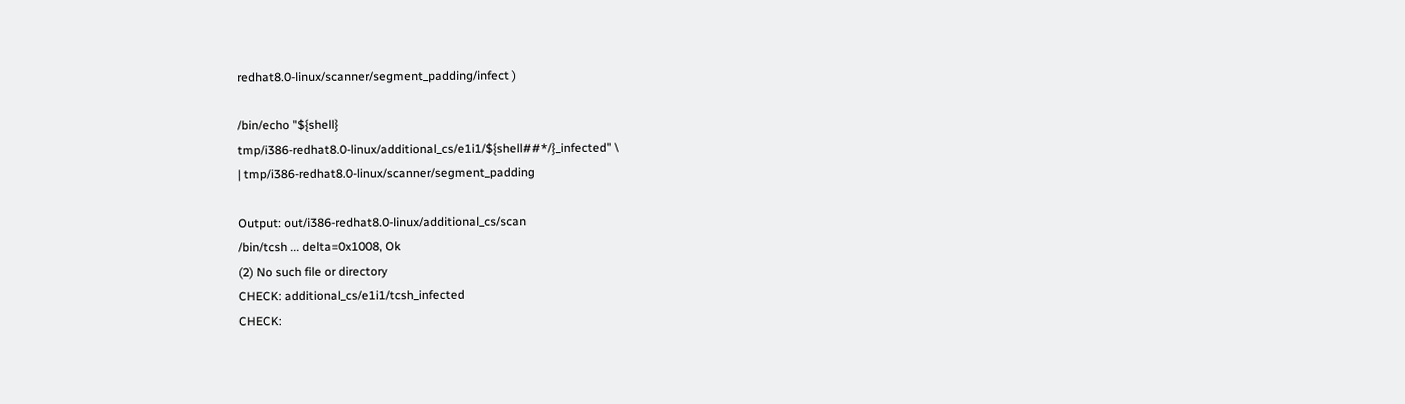redhat8.0-linux/scanner/segment_padding/infect )

/bin/echo "${shell}
tmp/i386-redhat8.0-linux/additional_cs/e1i1/${shell##*/}_infected" \
| tmp/i386-redhat8.0-linux/scanner/segment_padding

Output: out/i386-redhat8.0-linux/additional_cs/scan
/bin/tcsh ... delta=0x1008, Ok
(2) No such file or directory
CHECK: additional_cs/e1i1/tcsh_infected
CHECK: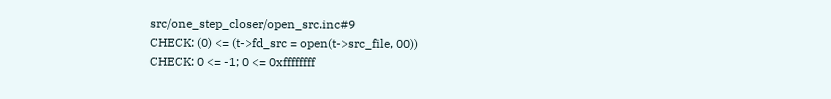src/one_step_closer/open_src.inc#9
CHECK: (0) <= (t->fd_src = open(t->src_file, 00))
CHECK: 0 <= -1; 0 <= 0xffffffff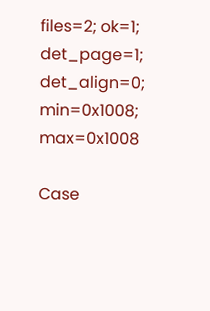files=2; ok=1; det_page=1; det_align=0; min=0x1008; max=0x1008

Case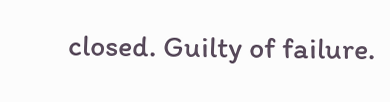closed. Guilty of failure.